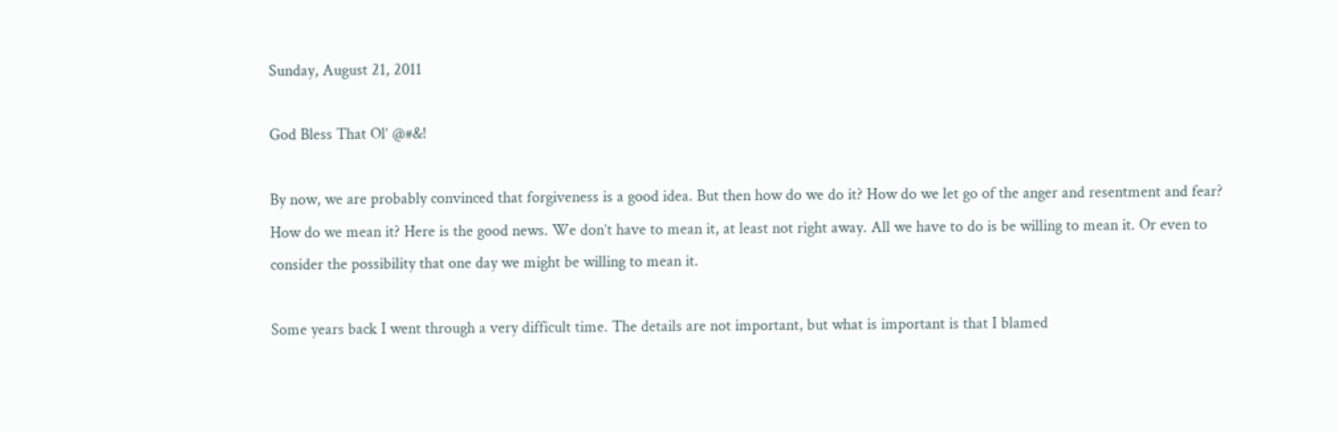Sunday, August 21, 2011

God Bless That Ol’ @#&!

By now, we are probably convinced that forgiveness is a good idea. But then how do we do it? How do we let go of the anger and resentment and fear? How do we mean it? Here is the good news. We don’t have to mean it, at least not right away. All we have to do is be willing to mean it. Or even to consider the possibility that one day we might be willing to mean it.

Some years back I went through a very difficult time. The details are not important, but what is important is that I blamed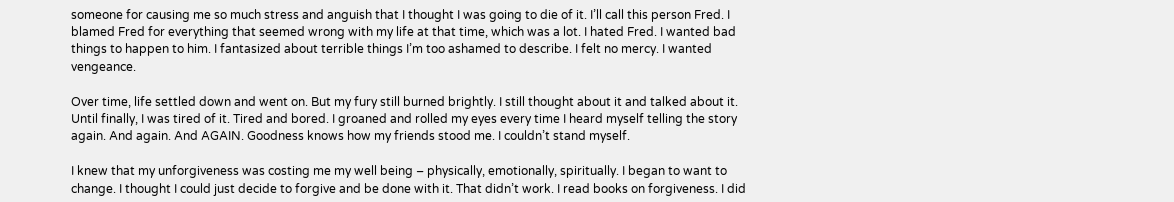someone for causing me so much stress and anguish that I thought I was going to die of it. I’ll call this person Fred. I blamed Fred for everything that seemed wrong with my life at that time, which was a lot. I hated Fred. I wanted bad things to happen to him. I fantasized about terrible things I’m too ashamed to describe. I felt no mercy. I wanted vengeance.

Over time, life settled down and went on. But my fury still burned brightly. I still thought about it and talked about it. Until finally, I was tired of it. Tired and bored. I groaned and rolled my eyes every time I heard myself telling the story again. And again. And AGAIN. Goodness knows how my friends stood me. I couldn’t stand myself.

I knew that my unforgiveness was costing me my well being – physically, emotionally, spiritually. I began to want to change. I thought I could just decide to forgive and be done with it. That didn’t work. I read books on forgiveness. I did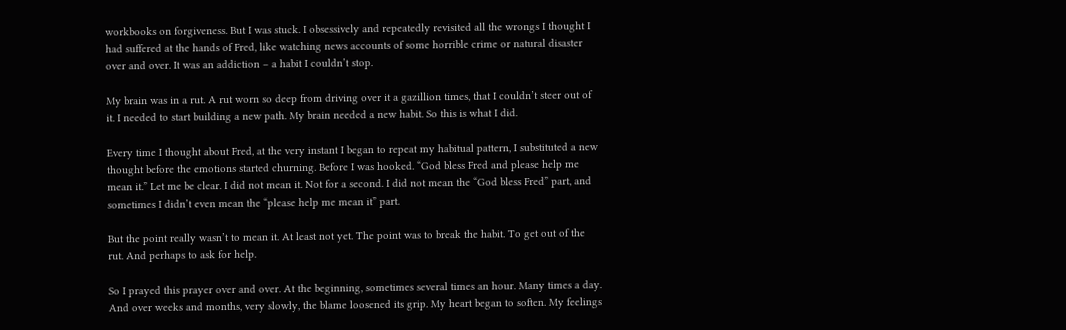workbooks on forgiveness. But I was stuck. I obsessively and repeatedly revisited all the wrongs I thought I had suffered at the hands of Fred, like watching news accounts of some horrible crime or natural disaster over and over. It was an addiction – a habit I couldn’t stop.

My brain was in a rut. A rut worn so deep from driving over it a gazillion times, that I couldn’t steer out of it. I needed to start building a new path. My brain needed a new habit. So this is what I did.

Every time I thought about Fred, at the very instant I began to repeat my habitual pattern, I substituted a new thought before the emotions started churning. Before I was hooked. “God bless Fred and please help me mean it.” Let me be clear. I did not mean it. Not for a second. I did not mean the “God bless Fred” part, and sometimes I didn’t even mean the “please help me mean it” part.

But the point really wasn’t to mean it. At least not yet. The point was to break the habit. To get out of the rut. And perhaps to ask for help.

So I prayed this prayer over and over. At the beginning, sometimes several times an hour. Many times a day. And over weeks and months, very slowly, the blame loosened its grip. My heart began to soften. My feelings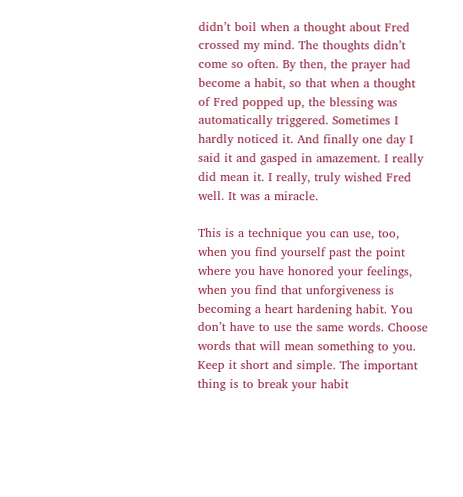didn’t boil when a thought about Fred crossed my mind. The thoughts didn’t come so often. By then, the prayer had become a habit, so that when a thought of Fred popped up, the blessing was automatically triggered. Sometimes I hardly noticed it. And finally one day I said it and gasped in amazement. I really did mean it. I really, truly wished Fred well. It was a miracle.

This is a technique you can use, too, when you find yourself past the point where you have honored your feelings, when you find that unforgiveness is becoming a heart hardening habit. You don’t have to use the same words. Choose words that will mean something to you. Keep it short and simple. The important thing is to break your habit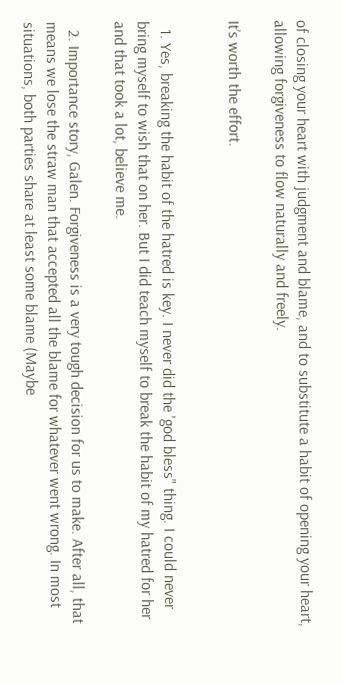of closing your heart with judgment and blame, and to substitute a habit of opening your heart, allowing forgiveness to flow naturally and freely.

It’s worth the effort.


  1. Yes, breaking the habit of the hatred is key. I never did the 'god bless" thing. I could never bring myself to wish that on her. But I did teach myself to break the habit of my hatred for her and that took a lot, believe me.

  2. Importance story, Galen. Forgiveness is a very tough decision for us to make. After all, that means we lose the straw man that accepted all the blame for whatever went wrong. In most situations, both parties share at least some blame (Maybe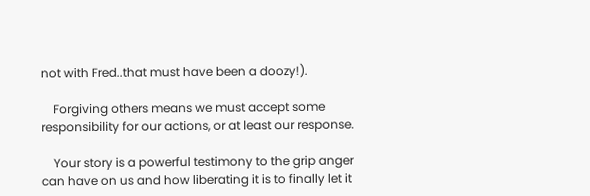not with Fred..that must have been a doozy!).

    Forgiving others means we must accept some responsibility for our actions, or at least our response.

    Your story is a powerful testimony to the grip anger can have on us and how liberating it is to finally let it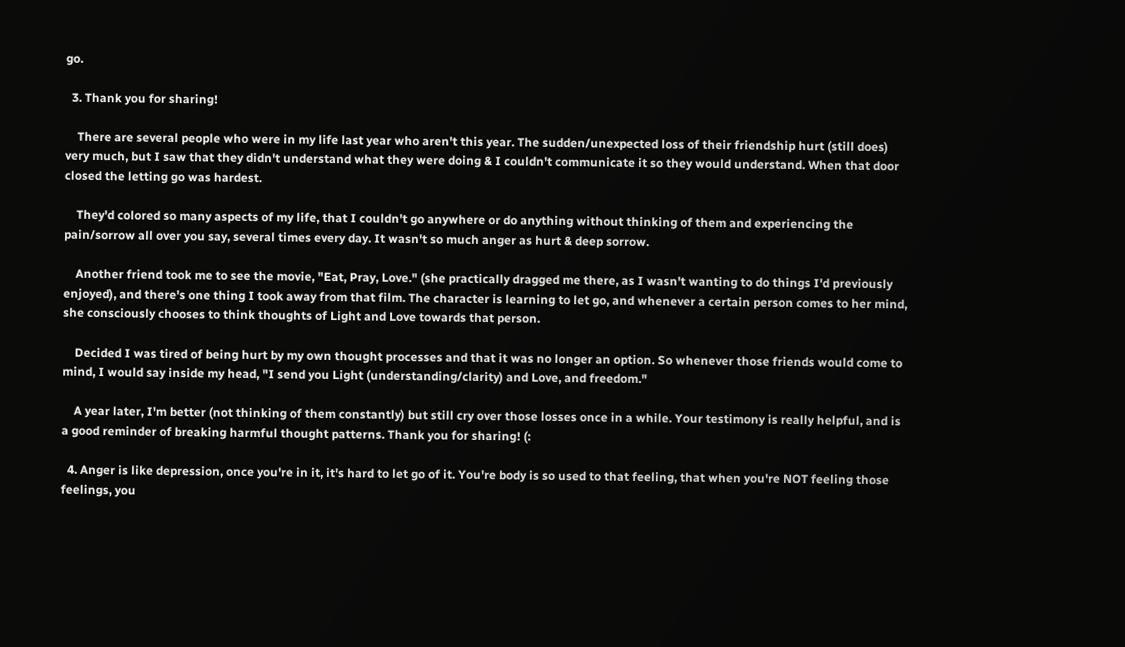go.

  3. Thank you for sharing!

    There are several people who were in my life last year who aren't this year. The sudden/unexpected loss of their friendship hurt (still does) very much, but I saw that they didn't understand what they were doing & I couldn't communicate it so they would understand. When that door closed the letting go was hardest.

    They'd colored so many aspects of my life, that I couldn't go anywhere or do anything without thinking of them and experiencing the pain/sorrow all over you say, several times every day. It wasn't so much anger as hurt & deep sorrow.

    Another friend took me to see the movie, "Eat, Pray, Love." (she practically dragged me there, as I wasn't wanting to do things I'd previously enjoyed), and there's one thing I took away from that film. The character is learning to let go, and whenever a certain person comes to her mind, she consciously chooses to think thoughts of Light and Love towards that person.

    Decided I was tired of being hurt by my own thought processes and that it was no longer an option. So whenever those friends would come to mind, I would say inside my head, "I send you Light (understanding/clarity) and Love, and freedom."

    A year later, I'm better (not thinking of them constantly) but still cry over those losses once in a while. Your testimony is really helpful, and is a good reminder of breaking harmful thought patterns. Thank you for sharing! (:

  4. Anger is like depression, once you're in it, it's hard to let go of it. You're body is so used to that feeling, that when you're NOT feeling those feelings, you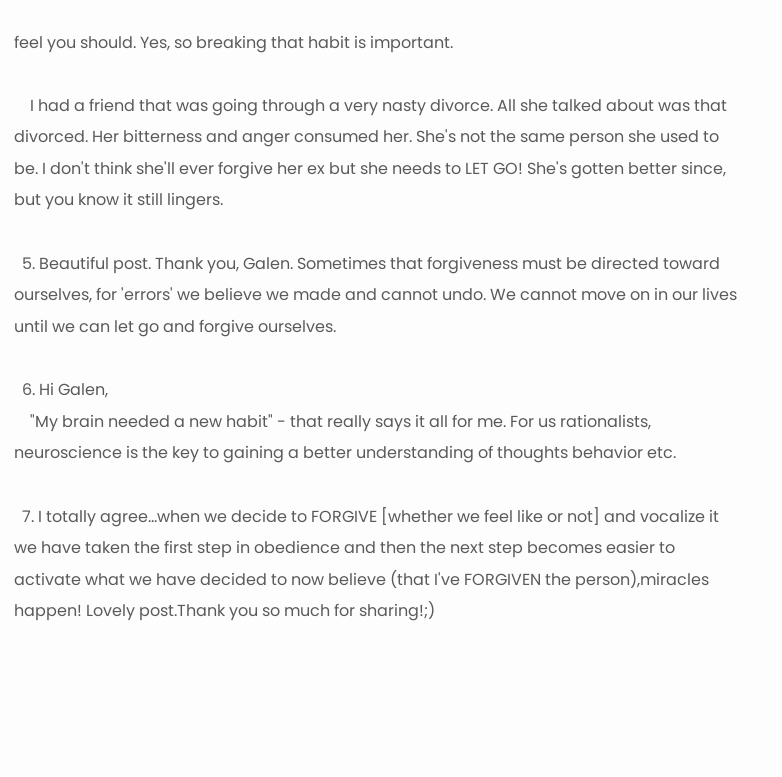feel you should. Yes, so breaking that habit is important.

    I had a friend that was going through a very nasty divorce. All she talked about was that divorced. Her bitterness and anger consumed her. She's not the same person she used to be. I don't think she'll ever forgive her ex but she needs to LET GO! She's gotten better since, but you know it still lingers.

  5. Beautiful post. Thank you, Galen. Sometimes that forgiveness must be directed toward ourselves, for 'errors' we believe we made and cannot undo. We cannot move on in our lives until we can let go and forgive ourselves.

  6. Hi Galen,
    "My brain needed a new habit" - that really says it all for me. For us rationalists, neuroscience is the key to gaining a better understanding of thoughts behavior etc.

  7. I totally agree...when we decide to FORGIVE [whether we feel like or not] and vocalize it we have taken the first step in obedience and then the next step becomes easier to activate what we have decided to now believe (that I've FORGIVEN the person),miracles happen! Lovely post.Thank you so much for sharing!;)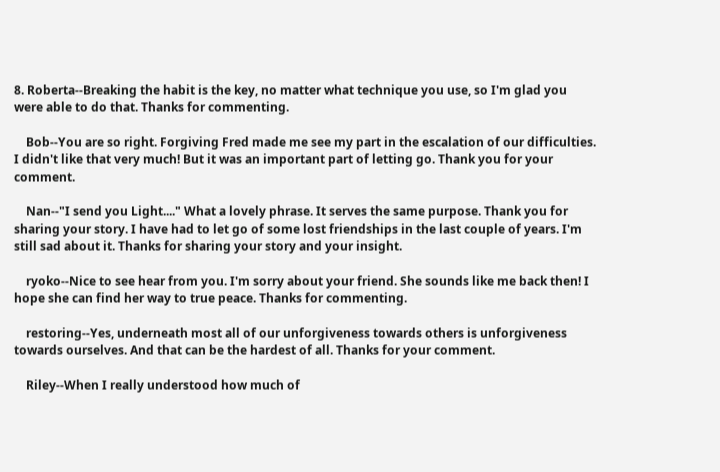8. Roberta--Breaking the habit is the key, no matter what technique you use, so I'm glad you were able to do that. Thanks for commenting.

    Bob--You are so right. Forgiving Fred made me see my part in the escalation of our difficulties. I didn't like that very much! But it was an important part of letting go. Thank you for your comment.

    Nan--"I send you Light...." What a lovely phrase. It serves the same purpose. Thank you for sharing your story. I have had to let go of some lost friendships in the last couple of years. I'm still sad about it. Thanks for sharing your story and your insight.

    ryoko--Nice to see hear from you. I'm sorry about your friend. She sounds like me back then! I hope she can find her way to true peace. Thanks for commenting.

    restoring--Yes, underneath most all of our unforgiveness towards others is unforgiveness towards ourselves. And that can be the hardest of all. Thanks for your comment.

    Riley--When I really understood how much of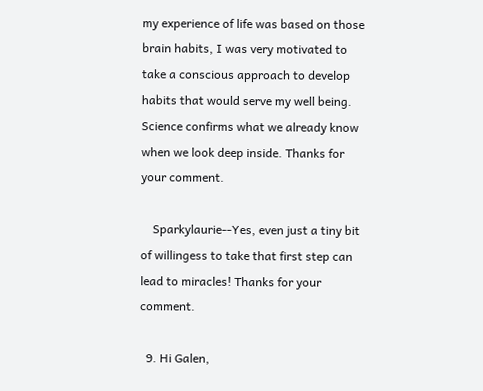my experience of life was based on those brain habits, I was very motivated to take a conscious approach to develop habits that would serve my well being. Science confirms what we already know when we look deep inside. Thanks for your comment.

    Sparkylaurie--Yes, even just a tiny bit of willingess to take that first step can lead to miracles! Thanks for your comment.

  9. Hi Galen,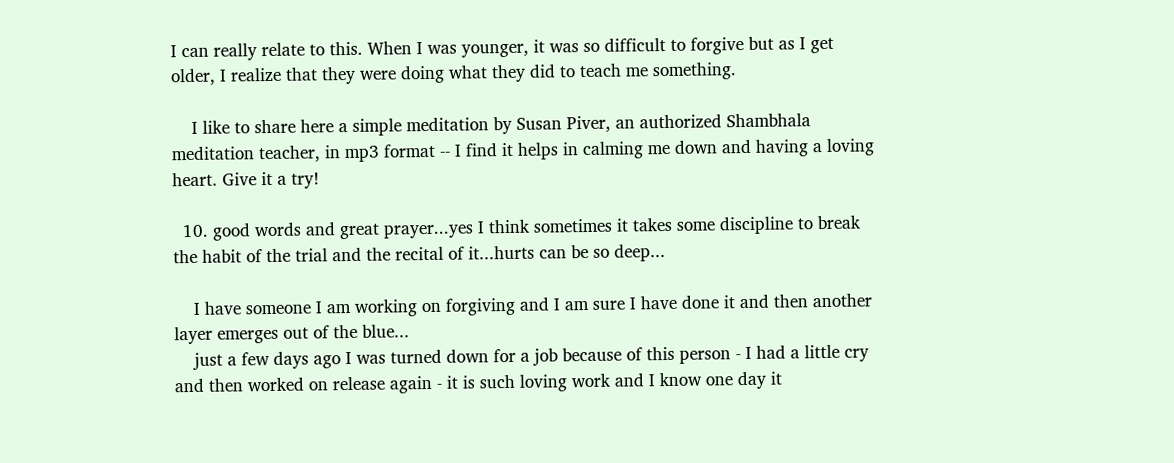I can really relate to this. When I was younger, it was so difficult to forgive but as I get older, I realize that they were doing what they did to teach me something.

    I like to share here a simple meditation by Susan Piver, an authorized Shambhala meditation teacher, in mp3 format -- I find it helps in calming me down and having a loving heart. Give it a try!

  10. good words and great prayer...yes I think sometimes it takes some discipline to break the habit of the trial and the recital of it...hurts can be so deep...

    I have someone I am working on forgiving and I am sure I have done it and then another layer emerges out of the blue...
    just a few days ago I was turned down for a job because of this person - I had a little cry and then worked on release again - it is such loving work and I know one day it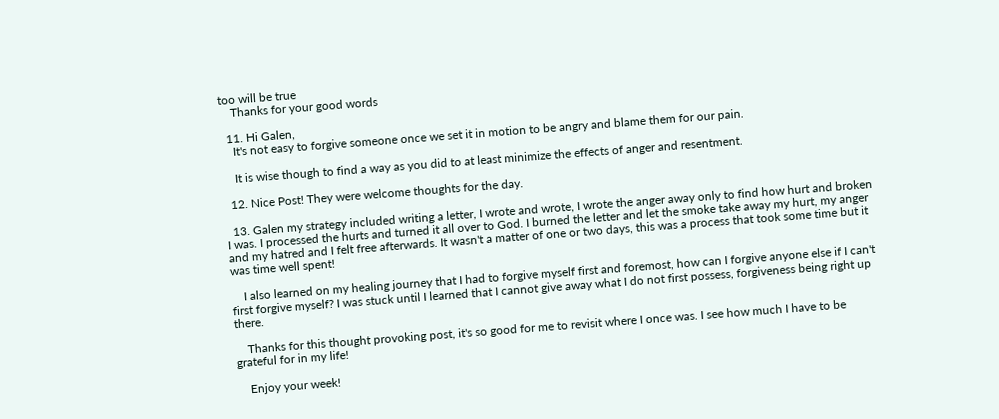too will be true
    Thanks for your good words

  11. Hi Galen,
    It's not easy to forgive someone once we set it in motion to be angry and blame them for our pain.

    It is wise though to find a way as you did to at least minimize the effects of anger and resentment.

  12. Nice Post! They were welcome thoughts for the day.

  13. Galen my strategy included writing a letter, I wrote and wrote, I wrote the anger away only to find how hurt and broken I was. I processed the hurts and turned it all over to God. I burned the letter and let the smoke take away my hurt, my anger and my hatred and I felt free afterwards. It wasn't a matter of one or two days, this was a process that took some time but it was time well spent!

    I also learned on my healing journey that I had to forgive myself first and foremost, how can I forgive anyone else if I can't first forgive myself? I was stuck until I learned that I cannot give away what I do not first possess, forgiveness being right up there.

    Thanks for this thought provoking post, it's so good for me to revisit where I once was. I see how much I have to be grateful for in my life!

    Enjoy your week!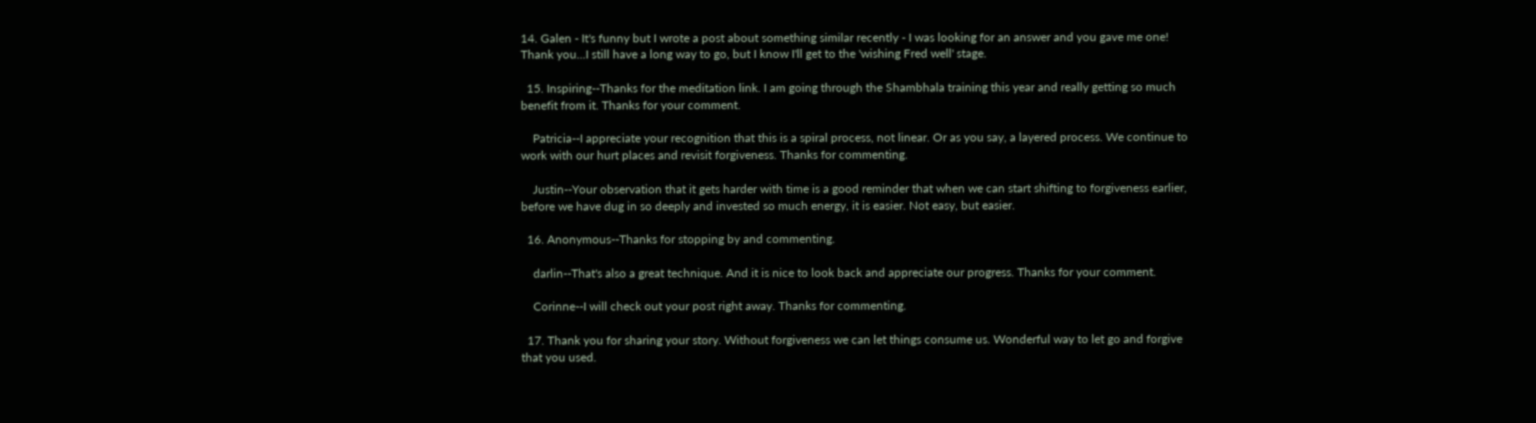14. Galen - It's funny but I wrote a post about something similar recently - I was looking for an answer and you gave me one! Thank you...I still have a long way to go, but I know I'll get to the 'wishing Fred well' stage.

  15. Inspiring--Thanks for the meditation link. I am going through the Shambhala training this year and really getting so much benefit from it. Thanks for your comment.

    Patricia--I appreciate your recognition that this is a spiral process, not linear. Or as you say, a layered process. We continue to work with our hurt places and revisit forgiveness. Thanks for commenting.

    Justin--Your observation that it gets harder with time is a good reminder that when we can start shifting to forgiveness earlier, before we have dug in so deeply and invested so much energy, it is easier. Not easy, but easier.

  16. Anonymous--Thanks for stopping by and commenting.

    darlin--That's also a great technique. And it is nice to look back and appreciate our progress. Thanks for your comment.

    Corinne--I will check out your post right away. Thanks for commenting.

  17. Thank you for sharing your story. Without forgiveness we can let things consume us. Wonderful way to let go and forgive that you used.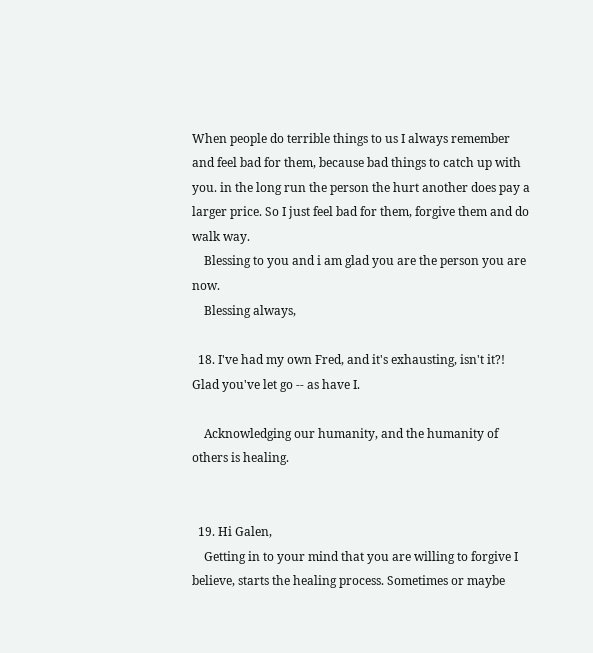When people do terrible things to us I always remember and feel bad for them, because bad things to catch up with you. in the long run the person the hurt another does pay a larger price. So I just feel bad for them, forgive them and do walk way.
    Blessing to you and i am glad you are the person you are now.
    Blessing always,

  18. I've had my own Fred, and it's exhausting, isn't it?! Glad you've let go -- as have I.

    Acknowledging our humanity, and the humanity of others is healing.


  19. Hi Galen,
    Getting in to your mind that you are willing to forgive I believe, starts the healing process. Sometimes or maybe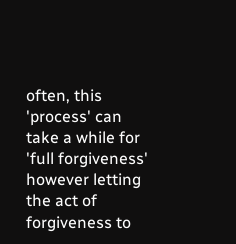often, this 'process' can take a while for 'full forgiveness' however letting the act of forgiveness to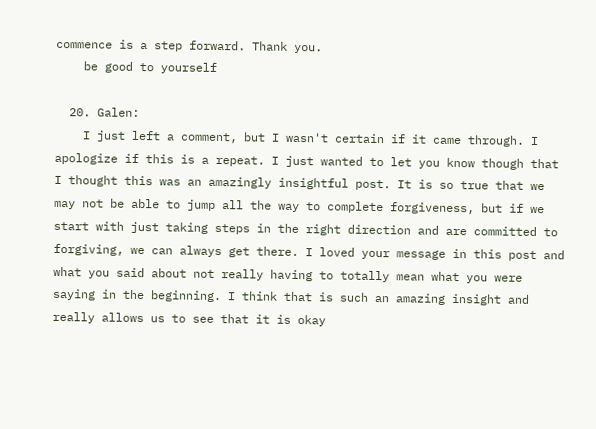commence is a step forward. Thank you.
    be good to yourself

  20. Galen:
    I just left a comment, but I wasn't certain if it came through. I apologize if this is a repeat. I just wanted to let you know though that I thought this was an amazingly insightful post. It is so true that we may not be able to jump all the way to complete forgiveness, but if we start with just taking steps in the right direction and are committed to forgiving, we can always get there. I loved your message in this post and what you said about not really having to totally mean what you were saying in the beginning. I think that is such an amazing insight and really allows us to see that it is okay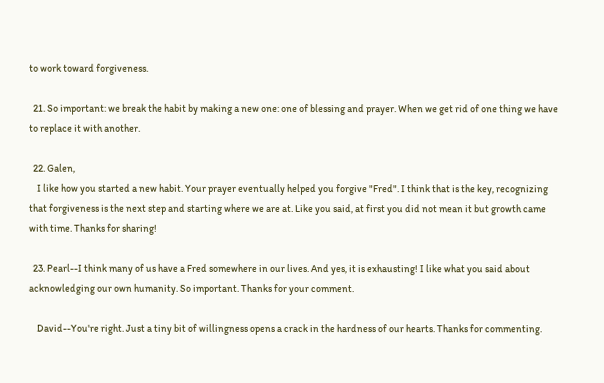to work toward forgiveness.

  21. So important: we break the habit by making a new one: one of blessing and prayer. When we get rid of one thing we have to replace it with another.

  22. Galen,
    I like how you started a new habit. Your prayer eventually helped you forgive "Fred". I think that is the key, recognizing that forgiveness is the next step and starting where we are at. Like you said, at first you did not mean it but growth came with time. Thanks for sharing!

  23. Pearl--I think many of us have a Fred somewhere in our lives. And yes, it is exhausting! I like what you said about acknowledging our own humanity. So important. Thanks for your comment.

    David--You're right. Just a tiny bit of willingness opens a crack in the hardness of our hearts. Thanks for commenting.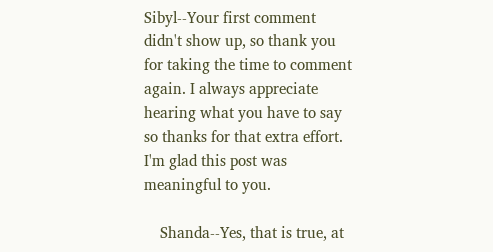Sibyl--Your first comment didn't show up, so thank you for taking the time to comment again. I always appreciate hearing what you have to say so thanks for that extra effort. I'm glad this post was meaningful to you.

    Shanda--Yes, that is true, at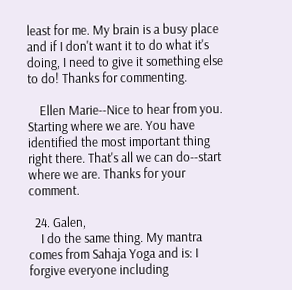least for me. My brain is a busy place and if I don't want it to do what it's doing, I need to give it something else to do! Thanks for commenting.

    Ellen Marie--Nice to hear from you. Starting where we are. You have identified the most important thing right there. That's all we can do--start where we are. Thanks for your comment.

  24. Galen,
    I do the same thing. My mantra comes from Sahaja Yoga and is: I forgive everyone including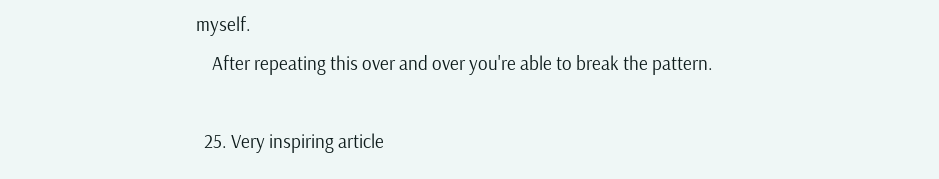myself.
    After repeating this over and over you're able to break the pattern.

  25. Very inspiring article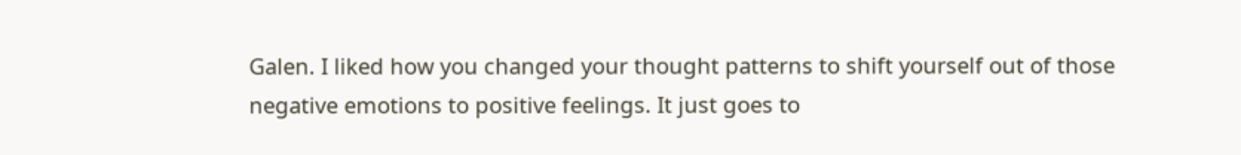Galen. I liked how you changed your thought patterns to shift yourself out of those negative emotions to positive feelings. It just goes to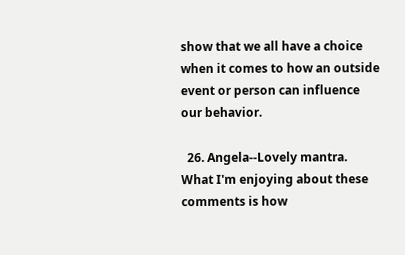show that we all have a choice when it comes to how an outside event or person can influence our behavior.

  26. Angela--Lovely mantra. What I'm enjoying about these comments is how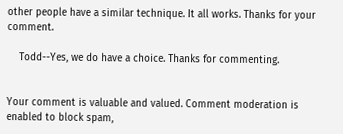other people have a similar technique. It all works. Thanks for your comment.

    Todd--Yes, we do have a choice. Thanks for commenting.


Your comment is valuable and valued. Comment moderation is enabled to block spam,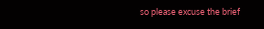so please excuse the brief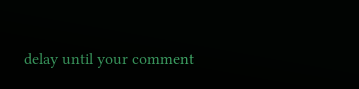delay until your comment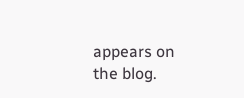appears on the blog.